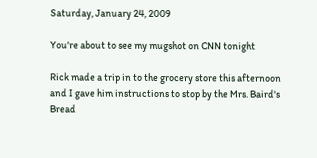Saturday, January 24, 2009

You're about to see my mugshot on CNN tonight

Rick made a trip in to the grocery store this afternoon and I gave him instructions to stop by the Mrs. Baird's Bread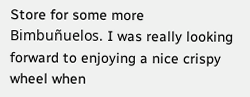Store for some more Bimbuñuelos. I was really looking forward to enjoying a nice crispy wheel when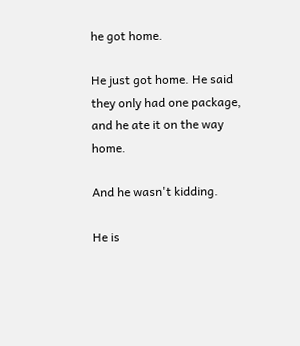he got home.

He just got home. He said they only had one package, and he ate it on the way home.

And he wasn't kidding.

He is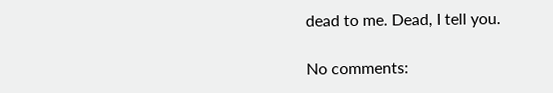dead to me. Dead, I tell you.

No comments: